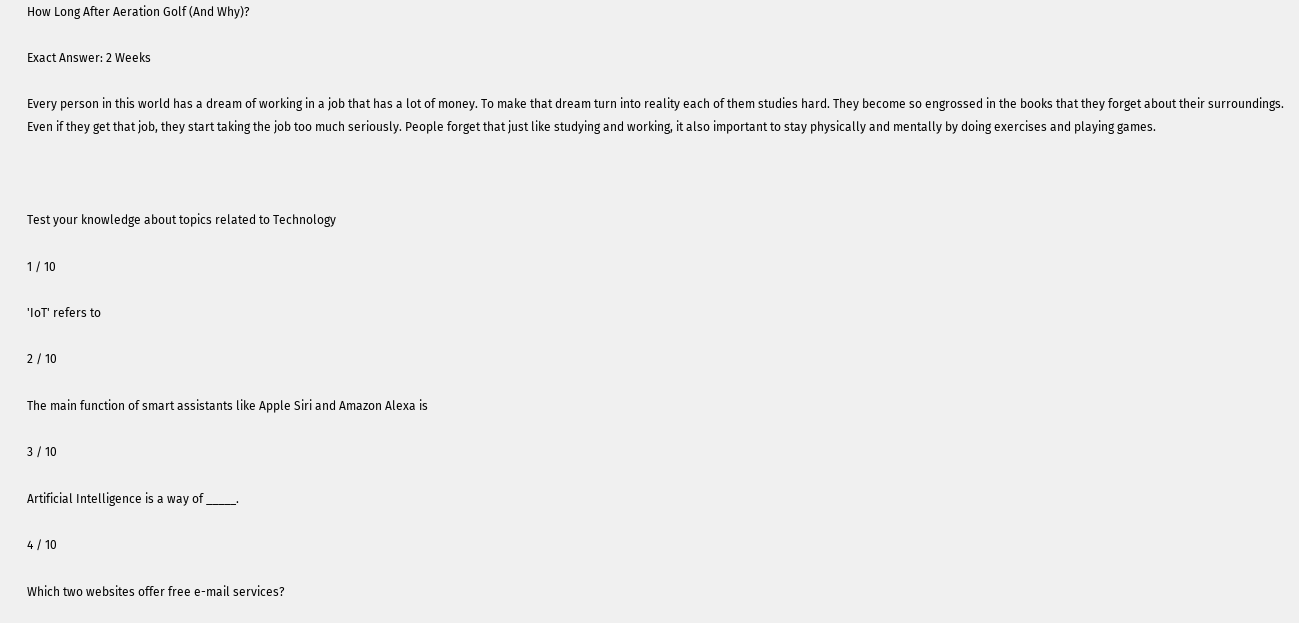How Long After Aeration Golf (And Why)?

Exact Answer: 2 Weeks

Every person in this world has a dream of working in a job that has a lot of money. To make that dream turn into reality each of them studies hard. They become so engrossed in the books that they forget about their surroundings. Even if they get that job, they start taking the job too much seriously. People forget that just like studying and working, it also important to stay physically and mentally by doing exercises and playing games.



Test your knowledge about topics related to Technology

1 / 10

'IoT' refers to

2 / 10

The main function of smart assistants like Apple Siri and Amazon Alexa is

3 / 10

Artificial Intelligence is a way of _____.

4 / 10

Which two websites offer free e-mail services?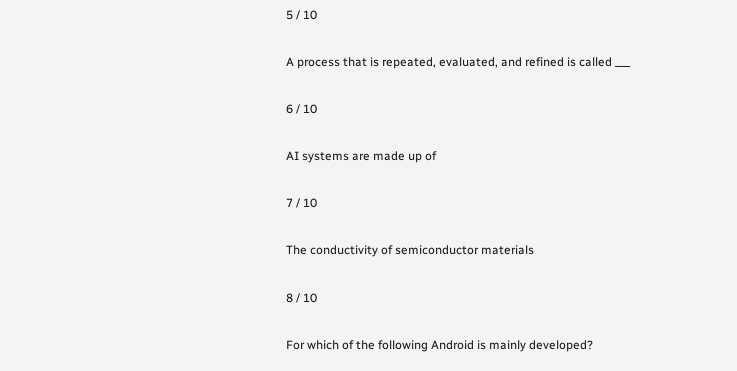5 / 10

A process that is repeated, evaluated, and refined is called ___

6 / 10

AI systems are made up of

7 / 10

The conductivity of semiconductor materials

8 / 10

For which of the following Android is mainly developed?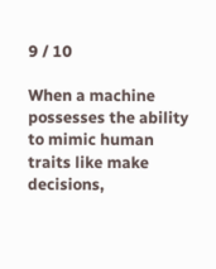9 / 10

When a machine possesses the ability to mimic human traits like make decisions,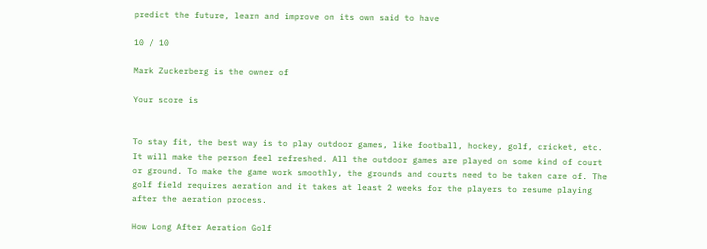predict the future, learn and improve on its own said to have

10 / 10

Mark Zuckerberg is the owner of

Your score is


To stay fit, the best way is to play outdoor games, like football, hockey, golf, cricket, etc. It will make the person feel refreshed. All the outdoor games are played on some kind of court or ground. To make the game work smoothly, the grounds and courts need to be taken care of. The golf field requires aeration and it takes at least 2 weeks for the players to resume playing after the aeration process.

How Long After Aeration Golf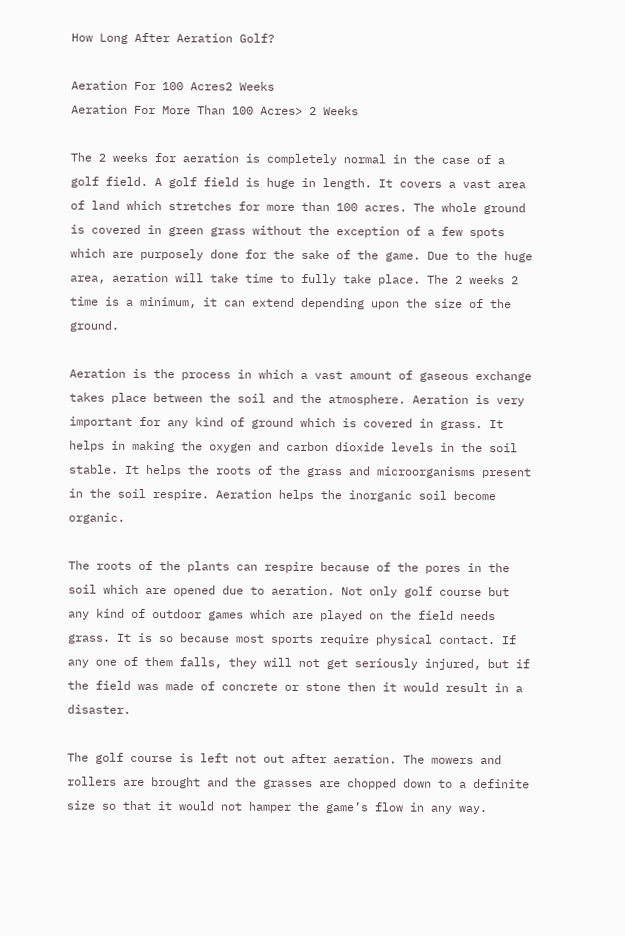How Long After Aeration Golf?

Aeration For 100 Acres2 Weeks
Aeration For More Than 100 Acres> 2 Weeks

The 2 weeks for aeration is completely normal in the case of a golf field. A golf field is huge in length. It covers a vast area of land which stretches for more than 100 acres. The whole ground is covered in green grass without the exception of a few spots which are purposely done for the sake of the game. Due to the huge area, aeration will take time to fully take place. The 2 weeks 2 time is a minimum, it can extend depending upon the size of the ground.

Aeration is the process in which a vast amount of gaseous exchange takes place between the soil and the atmosphere. Aeration is very important for any kind of ground which is covered in grass. It helps in making the oxygen and carbon dioxide levels in the soil stable. It helps the roots of the grass and microorganisms present in the soil respire. Aeration helps the inorganic soil become organic.

The roots of the plants can respire because of the pores in the soil which are opened due to aeration. Not only golf course but any kind of outdoor games which are played on the field needs grass. It is so because most sports require physical contact. If any one of them falls, they will not get seriously injured, but if the field was made of concrete or stone then it would result in a disaster.

The golf course is left not out after aeration. The mowers and rollers are brought and the grasses are chopped down to a definite size so that it would not hamper the game’s flow in any way.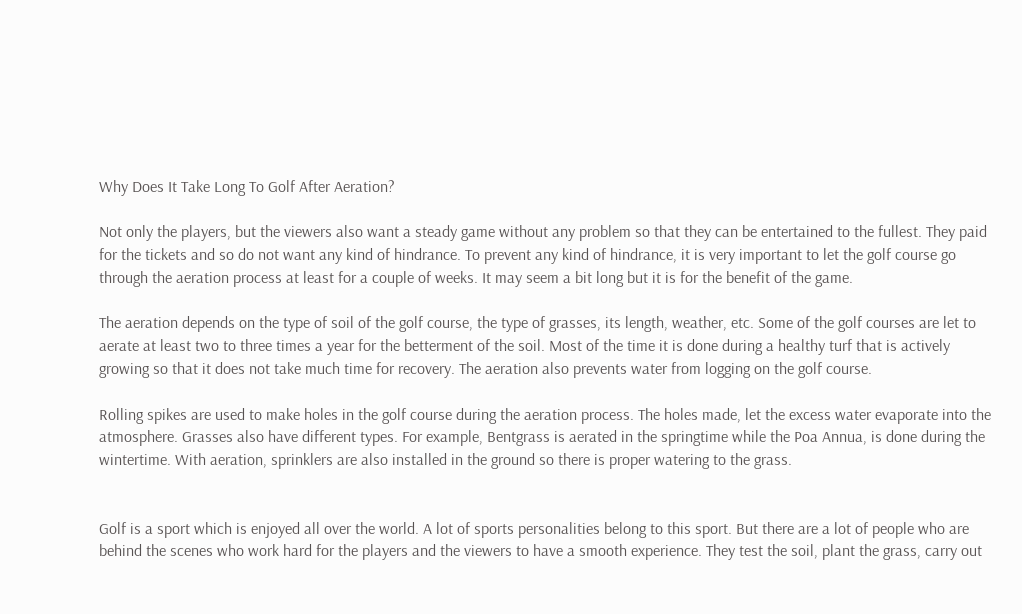Why Does It Take Long To Golf After Aeration?

Not only the players, but the viewers also want a steady game without any problem so that they can be entertained to the fullest. They paid for the tickets and so do not want any kind of hindrance. To prevent any kind of hindrance, it is very important to let the golf course go through the aeration process at least for a couple of weeks. It may seem a bit long but it is for the benefit of the game.

The aeration depends on the type of soil of the golf course, the type of grasses, its length, weather, etc. Some of the golf courses are let to aerate at least two to three times a year for the betterment of the soil. Most of the time it is done during a healthy turf that is actively growing so that it does not take much time for recovery. The aeration also prevents water from logging on the golf course.

Rolling spikes are used to make holes in the golf course during the aeration process. The holes made, let the excess water evaporate into the atmosphere. Grasses also have different types. For example, Bentgrass is aerated in the springtime while the Poa Annua, is done during the wintertime. With aeration, sprinklers are also installed in the ground so there is proper watering to the grass.


Golf is a sport which is enjoyed all over the world. A lot of sports personalities belong to this sport. But there are a lot of people who are behind the scenes who work hard for the players and the viewers to have a smooth experience. They test the soil, plant the grass, carry out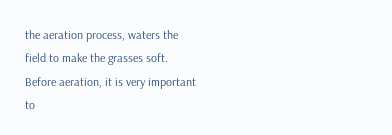the aeration process, waters the field to make the grasses soft. Before aeration, it is very important to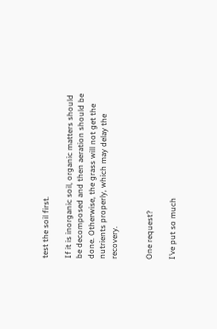test the soil first.

If it is inorganic soil, organic matters should be decomposed and then aeration should be done. Otherwise, the grass will not get the nutrients properly, which may delay the recovery.


One request?

I’ve put so much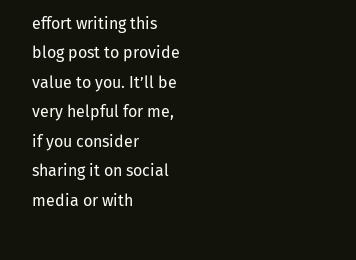effort writing this blog post to provide value to you. It’ll be very helpful for me, if you consider sharing it on social media or with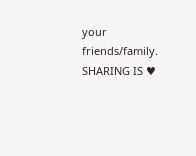your friends/family. SHARING IS ♥